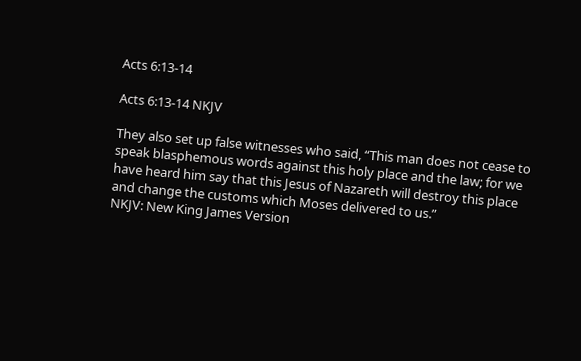Acts 6:13-14

Acts 6:13-14 NKJV

They also set up false witnesses who said, “This man does not cease to speak blasphemous words against this holy place and the law; for we have heard him say that this Jesus of Nazareth will destroy this place and change the customs which Moses delivered to us.”
NKJV: New King James Version